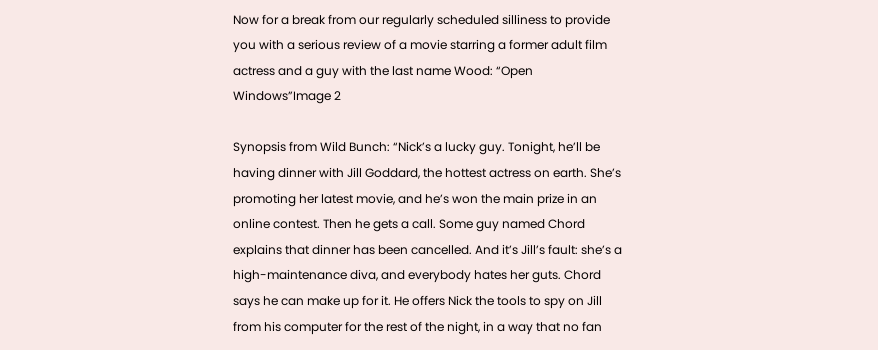Now for a break from our regularly scheduled silliness to provide you with a serious review of a movie starring a former adult film actress and a guy with the last name Wood: “Open Windows”Image 2

Synopsis from Wild Bunch: “Nick’s a lucky guy. Tonight, he’ll be having dinner with Jill Goddard, the hottest actress on earth. She’s promoting her latest movie, and he’s won the main prize in an online contest. Then he gets a call. Some guy named Chord explains that dinner has been cancelled. And it’s Jill’s fault: she’s a high-maintenance diva, and everybody hates her guts. Chord says he can make up for it. He offers Nick the tools to spy on Jill from his computer for the rest of the night, in a way that no fan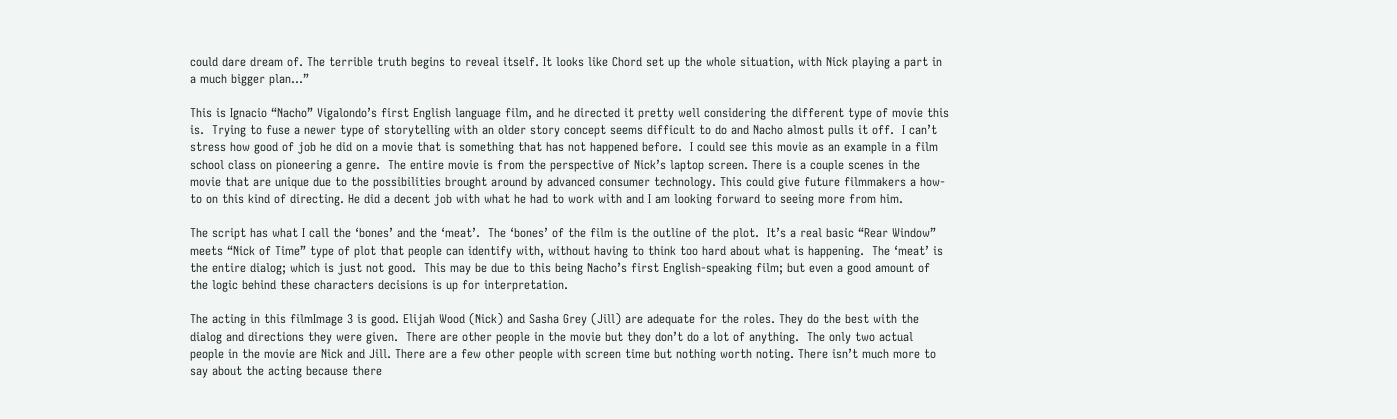could dare dream of. The terrible truth begins to reveal itself. It looks like Chord set up the whole situation, with Nick playing a part in a much bigger plan…”

This is Ignacio “Nacho” Vigalondo’s first English language film, and he directed it pretty well considering the different type of movie this is.  Trying to fuse a newer type of storytelling with an older story concept seems difficult to do and Nacho almost pulls it off.  I can’t stress how good of job he did on a movie that is something that has not happened before.  I could see this movie as an example in a film school class on pioneering a genre.  The entire movie is from the perspective of Nick’s laptop screen. There is a couple scenes in the movie that are unique due to the possibilities brought around by advanced consumer technology. This could give future filmmakers a how-to on this kind of directing. He did a decent job with what he had to work with and I am looking forward to seeing more from him.

The script has what I call the ‘bones’ and the ‘meat’.  The ‘bones’ of the film is the outline of the plot.  It’s a real basic “Rear Window” meets “Nick of Time” type of plot that people can identify with, without having to think too hard about what is happening.  The ‘meat’ is the entire dialog; which is just not good.  This may be due to this being Nacho’s first English-speaking film; but even a good amount of the logic behind these characters decisions is up for interpretation.

The acting in this filmImage 3 is good. Elijah Wood (Nick) and Sasha Grey (Jill) are adequate for the roles. They do the best with the dialog and directions they were given.  There are other people in the movie but they don’t do a lot of anything.  The only two actual people in the movie are Nick and Jill. There are a few other people with screen time but nothing worth noting. There isn’t much more to say about the acting because there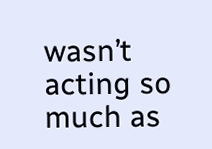wasn’t acting so much as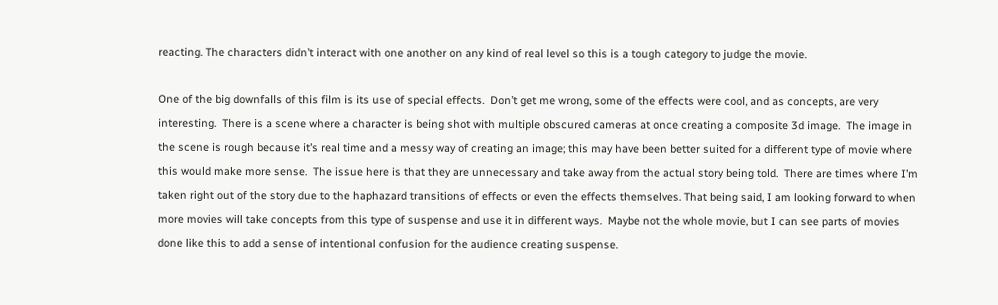reacting. The characters didn’t interact with one another on any kind of real level so this is a tough category to judge the movie.

One of the big downfalls of this film is its use of special effects.  Don’t get me wrong, some of the effects were cool, and as concepts, are very interesting.  There is a scene where a character is being shot with multiple obscured cameras at once creating a composite 3d image.  The image in the scene is rough because it’s real time and a messy way of creating an image; this may have been better suited for a different type of movie where this would make more sense.  The issue here is that they are unnecessary and take away from the actual story being told.  There are times where I’m taken right out of the story due to the haphazard transitions of effects or even the effects themselves. That being said, I am looking forward to when more movies will take concepts from this type of suspense and use it in different ways.  Maybe not the whole movie, but I can see parts of movies done like this to add a sense of intentional confusion for the audience creating suspense.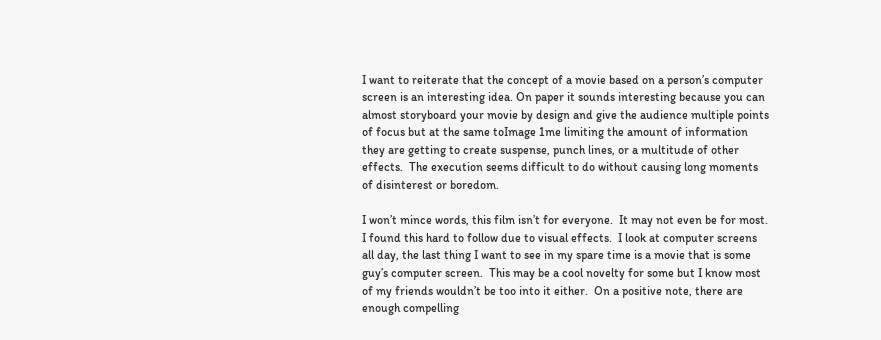I want to reiterate that the concept of a movie based on a person’s computer screen is an interesting idea. On paper it sounds interesting because you can almost storyboard your movie by design and give the audience multiple points of focus but at the same toImage 1me limiting the amount of information they are getting to create suspense, punch lines, or a multitude of other effects.  The execution seems difficult to do without causing long moments of disinterest or boredom.

I won’t mince words, this film isn’t for everyone.  It may not even be for most.  I found this hard to follow due to visual effects.  I look at computer screens all day, the last thing I want to see in my spare time is a movie that is some guy’s computer screen.  This may be a cool novelty for some but I know most of my friends wouldn’t be too into it either.  On a positive note, there are enough compelling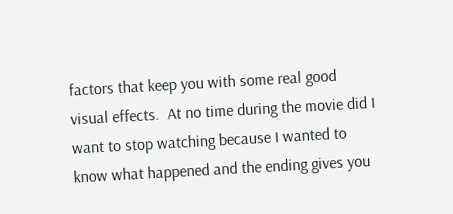factors that keep you with some real good visual effects.  At no time during the movie did I want to stop watching because I wanted to know what happened and the ending gives you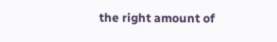the right amount of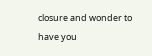closure and wonder to have you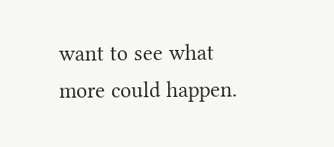want to see what more could happen.